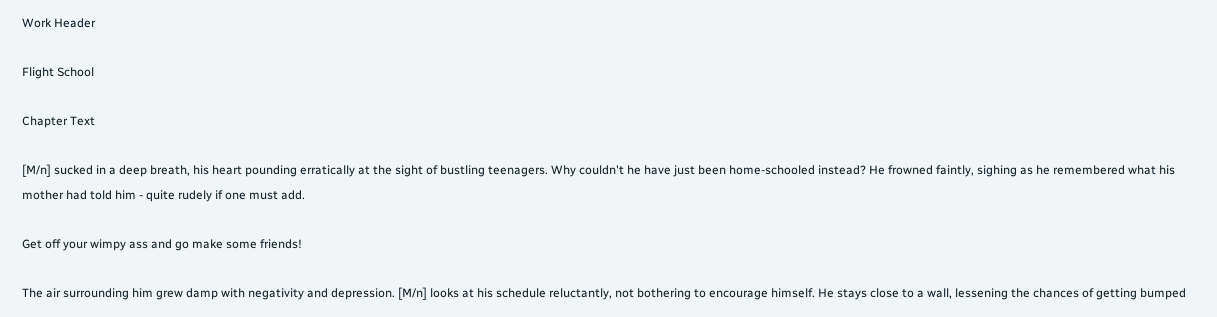Work Header

Flight School

Chapter Text

[M/n] sucked in a deep breath, his heart pounding erratically at the sight of bustling teenagers. Why couldn't he have just been home-schooled instead? He frowned faintly, sighing as he remembered what his mother had told him - quite rudely if one must add.

Get off your wimpy ass and go make some friends!

The air surrounding him grew damp with negativity and depression. [M/n] looks at his schedule reluctantly, not bothering to encourage himself. He stays close to a wall, lessening the chances of getting bumped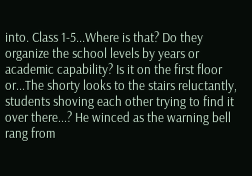into. Class 1-5...Where is that? Do they organize the school levels by years or academic capability? Is it on the first floor or...The shorty looks to the stairs reluctantly, students shoving each other trying to find it over there...? He winced as the warning bell rang from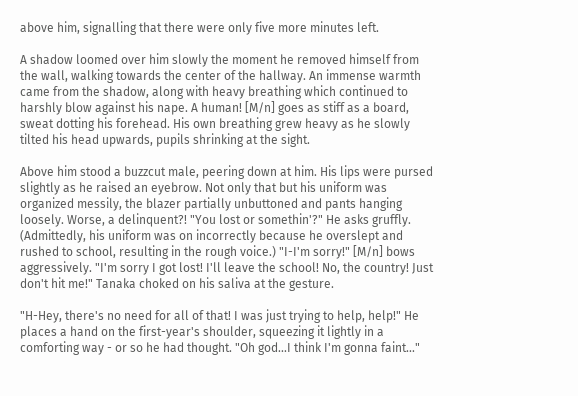above him, signalling that there were only five more minutes left.

A shadow loomed over him slowly the moment he removed himself from the wall, walking towards the center of the hallway. An immense warmth came from the shadow, along with heavy breathing which continued to harshly blow against his nape. A human! [M/n] goes as stiff as a board, sweat dotting his forehead. His own breathing grew heavy as he slowly tilted his head upwards, pupils shrinking at the sight.

Above him stood a buzzcut male, peering down at him. His lips were pursed slightly as he raised an eyebrow. Not only that but his uniform was organized messily, the blazer partially unbuttoned and pants hanging loosely. Worse, a delinquent?! "You lost or somethin'?" He asks gruffly. (Admittedly, his uniform was on incorrectly because he overslept and rushed to school, resulting in the rough voice.) "I-I'm sorry!" [M/n] bows aggressively. "I'm sorry I got lost! I'll leave the school! No, the country! Just don't hit me!" Tanaka choked on his saliva at the gesture.

"H-Hey, there's no need for all of that! I was just trying to help, help!" He places a hand on the first-year's shoulder, squeezing it lightly in a comforting way - or so he had thought. "Oh god...I think I'm gonna faint..."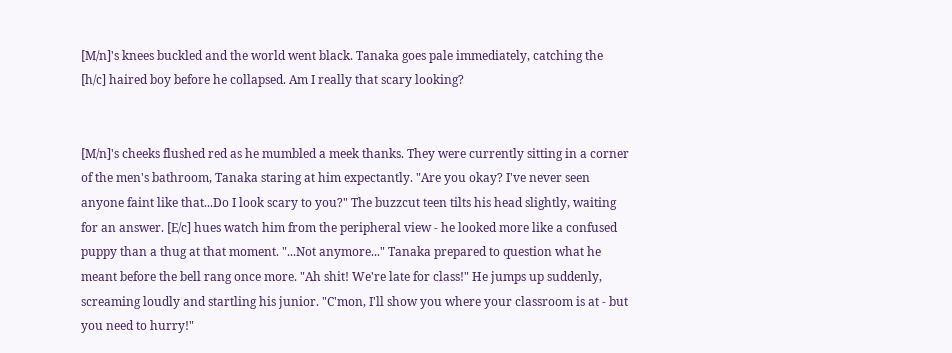[M/n]'s knees buckled and the world went black. Tanaka goes pale immediately, catching the [h/c] haired boy before he collapsed. Am I really that scary looking?


[M/n]'s cheeks flushed red as he mumbled a meek thanks. They were currently sitting in a corner of the men's bathroom, Tanaka staring at him expectantly. "Are you okay? I've never seen anyone faint like that...Do I look scary to you?" The buzzcut teen tilts his head slightly, waiting for an answer. [E/c] hues watch him from the peripheral view - he looked more like a confused puppy than a thug at that moment. "...Not anymore..." Tanaka prepared to question what he meant before the bell rang once more. "Ah shit! We're late for class!" He jumps up suddenly, screaming loudly and startling his junior. "C'mon, I'll show you where your classroom is at - but you need to hurry!"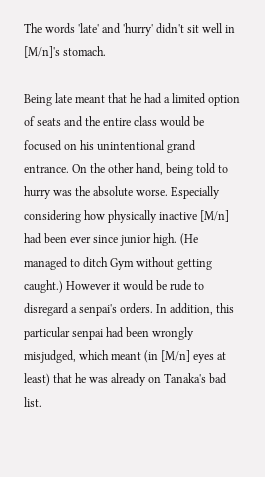The words 'late' and 'hurry' didn't sit well in [M/n]'s stomach.

Being late meant that he had a limited option of seats and the entire class would be focused on his unintentional grand entrance. On the other hand, being told to hurry was the absolute worse. Especially considering how physically inactive [M/n] had been ever since junior high. (He managed to ditch Gym without getting caught.) However it would be rude to disregard a senpai's orders. In addition, this particular senpai had been wrongly misjudged, which meant (in [M/n] eyes at least) that he was already on Tanaka's bad list.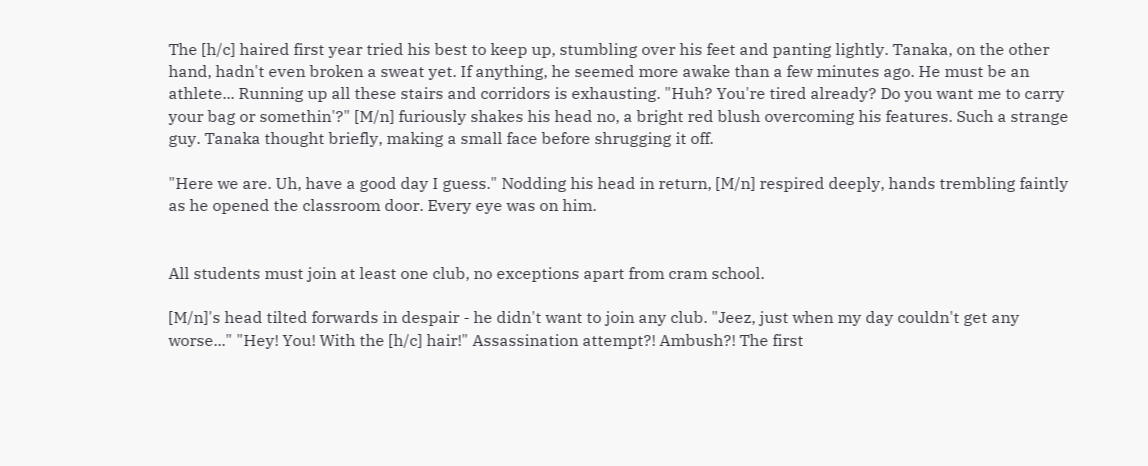The [h/c] haired first year tried his best to keep up, stumbling over his feet and panting lightly. Tanaka, on the other hand, hadn't even broken a sweat yet. If anything, he seemed more awake than a few minutes ago. He must be an athlete... Running up all these stairs and corridors is exhausting. "Huh? You're tired already? Do you want me to carry your bag or somethin'?" [M/n] furiously shakes his head no, a bright red blush overcoming his features. Such a strange guy. Tanaka thought briefly, making a small face before shrugging it off.

"Here we are. Uh, have a good day I guess." Nodding his head in return, [M/n] respired deeply, hands trembling faintly as he opened the classroom door. Every eye was on him.


All students must join at least one club, no exceptions apart from cram school.

[M/n]'s head tilted forwards in despair - he didn't want to join any club. "Jeez, just when my day couldn't get any worse..." "Hey! You! With the [h/c] hair!" Assassination attempt?! Ambush?! The first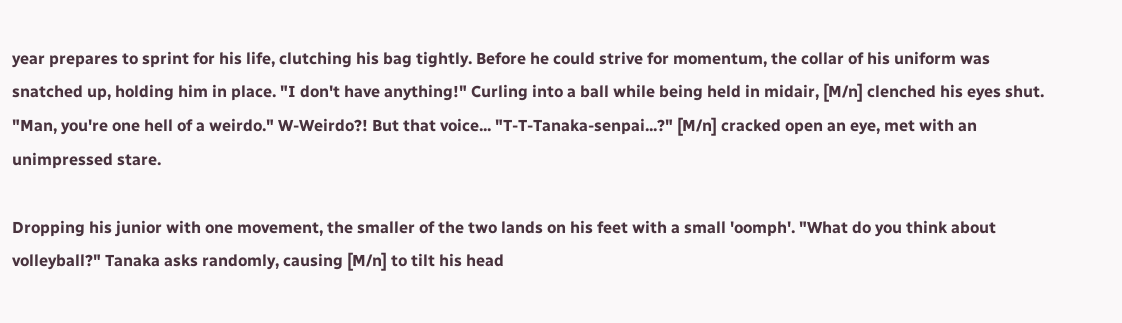year prepares to sprint for his life, clutching his bag tightly. Before he could strive for momentum, the collar of his uniform was snatched up, holding him in place. "I don't have anything!" Curling into a ball while being held in midair, [M/n] clenched his eyes shut. "Man, you're one hell of a weirdo." W-Weirdo?! But that voice... "T-T-Tanaka-senpai...?" [M/n] cracked open an eye, met with an unimpressed stare.

Dropping his junior with one movement, the smaller of the two lands on his feet with a small 'oomph'. "What do you think about volleyball?" Tanaka asks randomly, causing [M/n] to tilt his head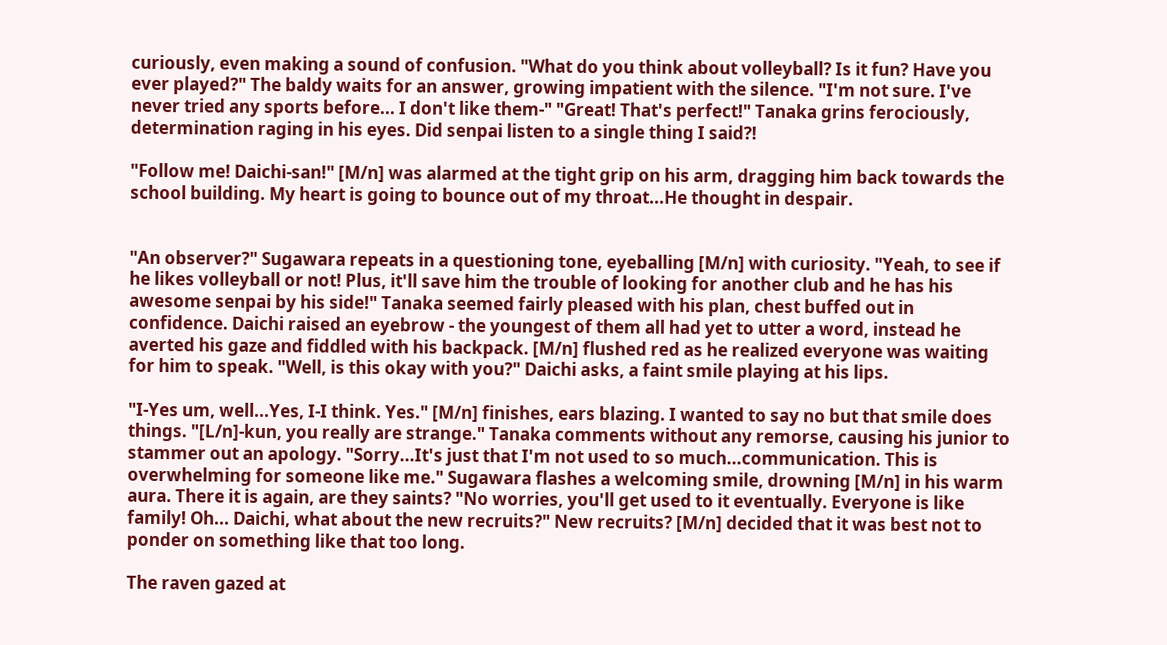curiously, even making a sound of confusion. "What do you think about volleyball? Is it fun? Have you ever played?" The baldy waits for an answer, growing impatient with the silence. "I'm not sure. I've never tried any sports before... I don't like them-" "Great! That's perfect!" Tanaka grins ferociously, determination raging in his eyes. Did senpai listen to a single thing I said?!

"Follow me! Daichi-san!" [M/n] was alarmed at the tight grip on his arm, dragging him back towards the school building. My heart is going to bounce out of my throat...He thought in despair.


"An observer?" Sugawara repeats in a questioning tone, eyeballing [M/n] with curiosity. "Yeah, to see if he likes volleyball or not! Plus, it'll save him the trouble of looking for another club and he has his awesome senpai by his side!" Tanaka seemed fairly pleased with his plan, chest buffed out in confidence. Daichi raised an eyebrow - the youngest of them all had yet to utter a word, instead he averted his gaze and fiddled with his backpack. [M/n] flushed red as he realized everyone was waiting for him to speak. "Well, is this okay with you?" Daichi asks, a faint smile playing at his lips.

"I-Yes um, well...Yes, I-I think. Yes." [M/n] finishes, ears blazing. I wanted to say no but that smile does things. "[L/n]-kun, you really are strange." Tanaka comments without any remorse, causing his junior to stammer out an apology. "Sorry...It's just that I'm not used to so much...communication. This is overwhelming for someone like me." Sugawara flashes a welcoming smile, drowning [M/n] in his warm aura. There it is again, are they saints? "No worries, you'll get used to it eventually. Everyone is like family! Oh... Daichi, what about the new recruits?" New recruits? [M/n] decided that it was best not to ponder on something like that too long.

The raven gazed at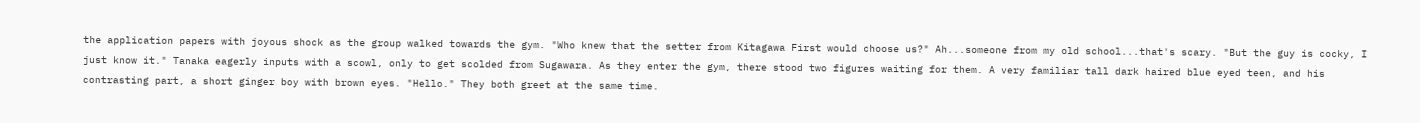the application papers with joyous shock as the group walked towards the gym. "Who knew that the setter from Kitagawa First would choose us?" Ah...someone from my old school...that's scary. "But the guy is cocky, I just know it." Tanaka eagerly inputs with a scowl, only to get scolded from Sugawara. As they enter the gym, there stood two figures waiting for them. A very familiar tall dark haired blue eyed teen, and his contrasting part, a short ginger boy with brown eyes. "Hello." They both greet at the same time.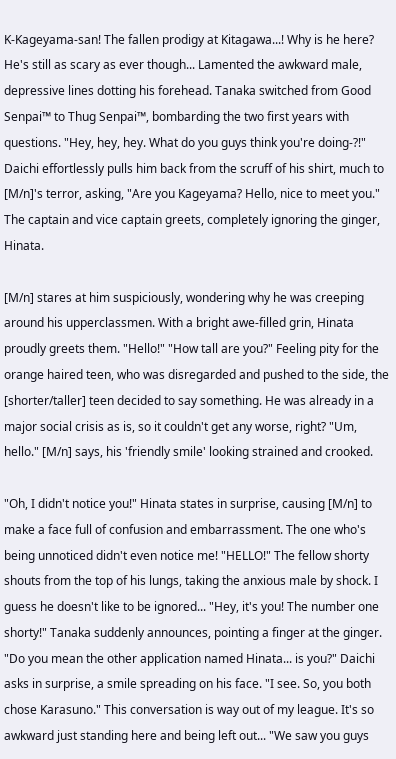K-Kageyama-san! The fallen prodigy at Kitagawa...! Why is he here? He's still as scary as ever though... Lamented the awkward male, depressive lines dotting his forehead. Tanaka switched from Good Senpai™ to Thug Senpai™, bombarding the two first years with questions. "Hey, hey, hey. What do you guys think you're doing-?!" Daichi effortlessly pulls him back from the scruff of his shirt, much to [M/n]'s terror, asking, "Are you Kageyama? Hello, nice to meet you." The captain and vice captain greets, completely ignoring the ginger, Hinata.

[M/n] stares at him suspiciously, wondering why he was creeping around his upperclassmen. With a bright awe-filled grin, Hinata proudly greets them. "Hello!" "How tall are you?" Feeling pity for the orange haired teen, who was disregarded and pushed to the side, the [shorter/taller] teen decided to say something. He was already in a major social crisis as is, so it couldn't get any worse, right? "Um, hello." [M/n] says, his 'friendly smile' looking strained and crooked.

"Oh, I didn't notice you!" Hinata states in surprise, causing [M/n] to make a face full of confusion and embarrassment. The one who's being unnoticed didn't even notice me! "HELLO!" The fellow shorty shouts from the top of his lungs, taking the anxious male by shock. I guess he doesn't like to be ignored... "Hey, it's you! The number one shorty!" Tanaka suddenly announces, pointing a finger at the ginger. "Do you mean the other application named Hinata... is you?" Daichi asks in surprise, a smile spreading on his face. "I see. So, you both chose Karasuno." This conversation is way out of my league. It's so awkward just standing here and being left out... "We saw you guys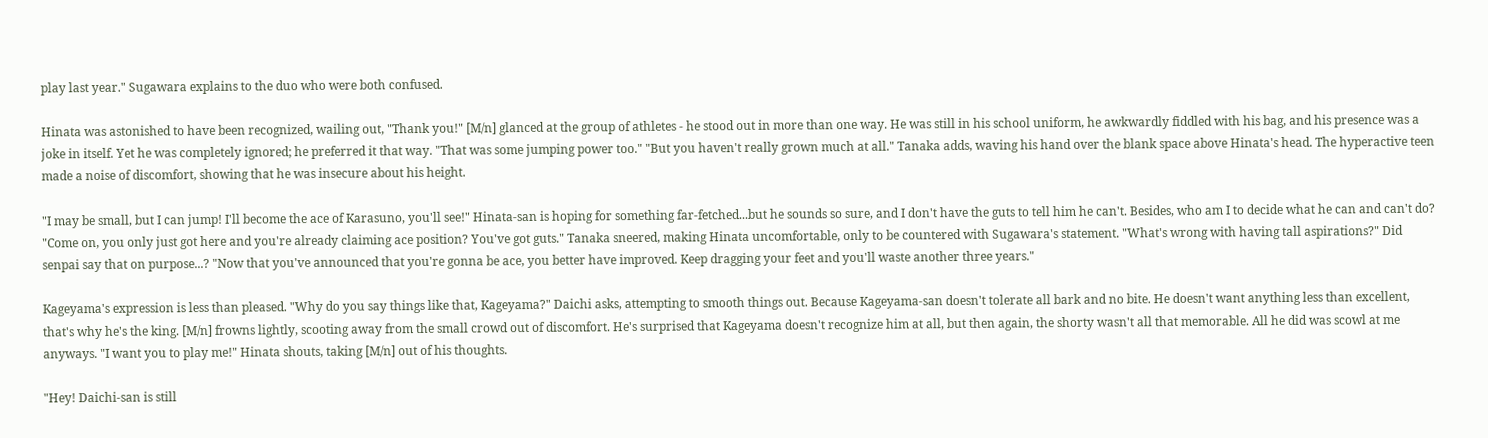play last year." Sugawara explains to the duo who were both confused.

Hinata was astonished to have been recognized, wailing out, "Thank you!" [M/n] glanced at the group of athletes - he stood out in more than one way. He was still in his school uniform, he awkwardly fiddled with his bag, and his presence was a joke in itself. Yet he was completely ignored; he preferred it that way. "That was some jumping power too." "But you haven't really grown much at all." Tanaka adds, waving his hand over the blank space above Hinata's head. The hyperactive teen made a noise of discomfort, showing that he was insecure about his height.

"I may be small, but I can jump! I'll become the ace of Karasuno, you'll see!" Hinata-san is hoping for something far-fetched...but he sounds so sure, and I don't have the guts to tell him he can't. Besides, who am I to decide what he can and can't do?  "Come on, you only just got here and you're already claiming ace position? You've got guts." Tanaka sneered, making Hinata uncomfortable, only to be countered with Sugawara's statement. "What's wrong with having tall aspirations?" Did senpai say that on purpose...? "Now that you've announced that you're gonna be ace, you better have improved. Keep dragging your feet and you'll waste another three years."

Kageyama's expression is less than pleased. "Why do you say things like that, Kageyama?" Daichi asks, attempting to smooth things out. Because Kageyama-san doesn't tolerate all bark and no bite. He doesn't want anything less than excellent, that's why he's the king. [M/n] frowns lightly, scooting away from the small crowd out of discomfort. He's surprised that Kageyama doesn't recognize him at all, but then again, the shorty wasn't all that memorable. All he did was scowl at me anyways. "I want you to play me!" Hinata shouts, taking [M/n] out of his thoughts.

"Hey! Daichi-san is still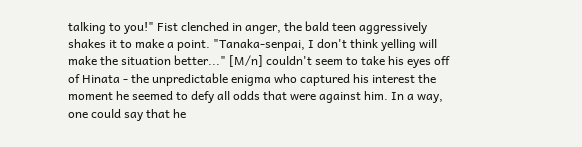talking to you!" Fist clenched in anger, the bald teen aggressively shakes it to make a point. "Tanaka-senpai, I don't think yelling will make the situation better..." [M/n] couldn't seem to take his eyes off of Hinata - the unpredictable enigma who captured his interest the moment he seemed to defy all odds that were against him. In a way, one could say that he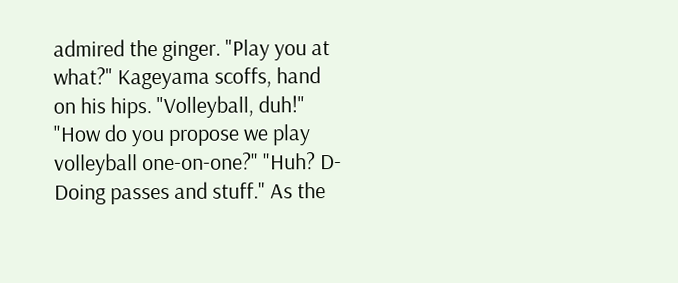admired the ginger. "Play you at what?" Kageyama scoffs, hand on his hips. "Volleyball, duh!" "How do you propose we play volleyball one-on-one?" "Huh? D-Doing passes and stuff." As the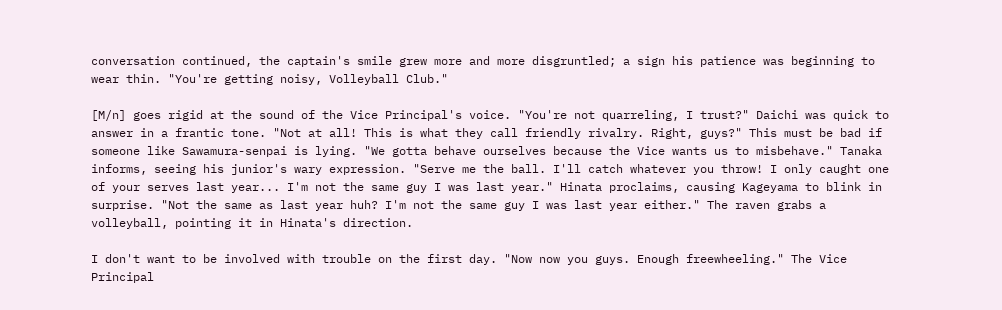conversation continued, the captain's smile grew more and more disgruntled; a sign his patience was beginning to wear thin. "You're getting noisy, Volleyball Club."

[M/n] goes rigid at the sound of the Vice Principal's voice. "You're not quarreling, I trust?" Daichi was quick to answer in a frantic tone. "Not at all! This is what they call friendly rivalry. Right, guys?" This must be bad if someone like Sawamura-senpai is lying. "We gotta behave ourselves because the Vice wants us to misbehave." Tanaka informs, seeing his junior's wary expression. "Serve me the ball. I'll catch whatever you throw! I only caught one of your serves last year... I'm not the same guy I was last year." Hinata proclaims, causing Kageyama to blink in surprise. "Not the same as last year huh? I'm not the same guy I was last year either." The raven grabs a volleyball, pointing it in Hinata's direction.

I don't want to be involved with trouble on the first day. "Now now you guys. Enough freewheeling." The Vice Principal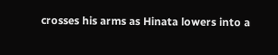crosses his arms as Hinata lowers into a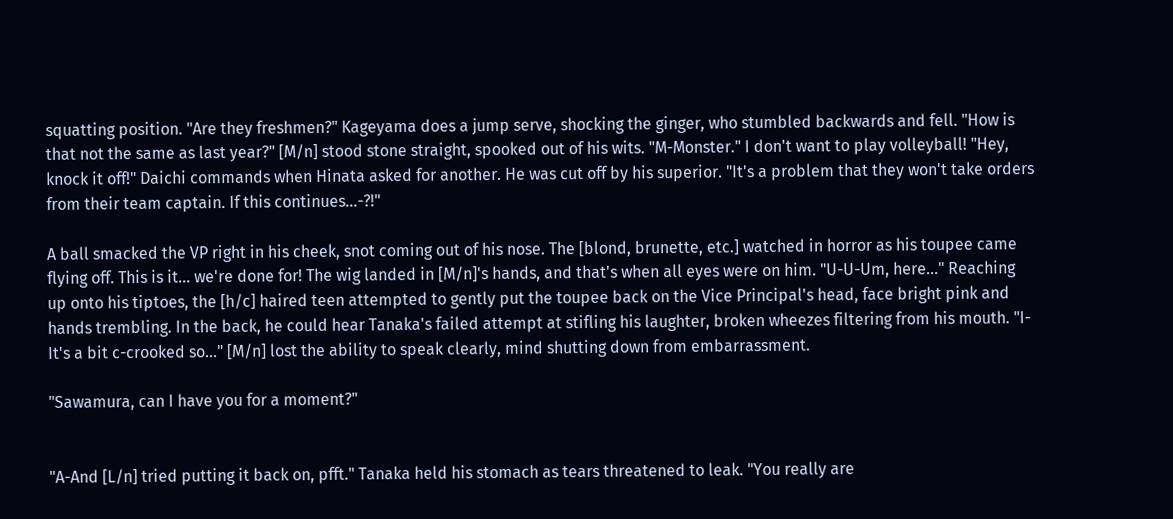squatting position. "Are they freshmen?" Kageyama does a jump serve, shocking the ginger, who stumbled backwards and fell. "How is that not the same as last year?" [M/n] stood stone straight, spooked out of his wits. "M-Monster." I don't want to play volleyball! "Hey, knock it off!" Daichi commands when Hinata asked for another. He was cut off by his superior. "It's a problem that they won't take orders from their team captain. If this continues...-?!"

A ball smacked the VP right in his cheek, snot coming out of his nose. The [blond, brunette, etc.] watched in horror as his toupee came flying off. This is it... we're done for! The wig landed in [M/n]'s hands, and that's when all eyes were on him. "U-U-Um, here..." Reaching up onto his tiptoes, the [h/c] haired teen attempted to gently put the toupee back on the Vice Principal's head, face bright pink and hands trembling. In the back, he could hear Tanaka's failed attempt at stifling his laughter, broken wheezes filtering from his mouth. "I-It's a bit c-crooked so..." [M/n] lost the ability to speak clearly, mind shutting down from embarrassment.

"Sawamura, can I have you for a moment?"


"A-And [L/n] tried putting it back on, pfft." Tanaka held his stomach as tears threatened to leak. "You really are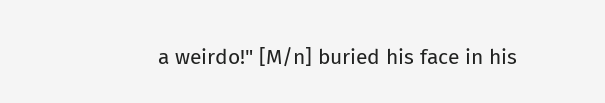a weirdo!" [M/n] buried his face in his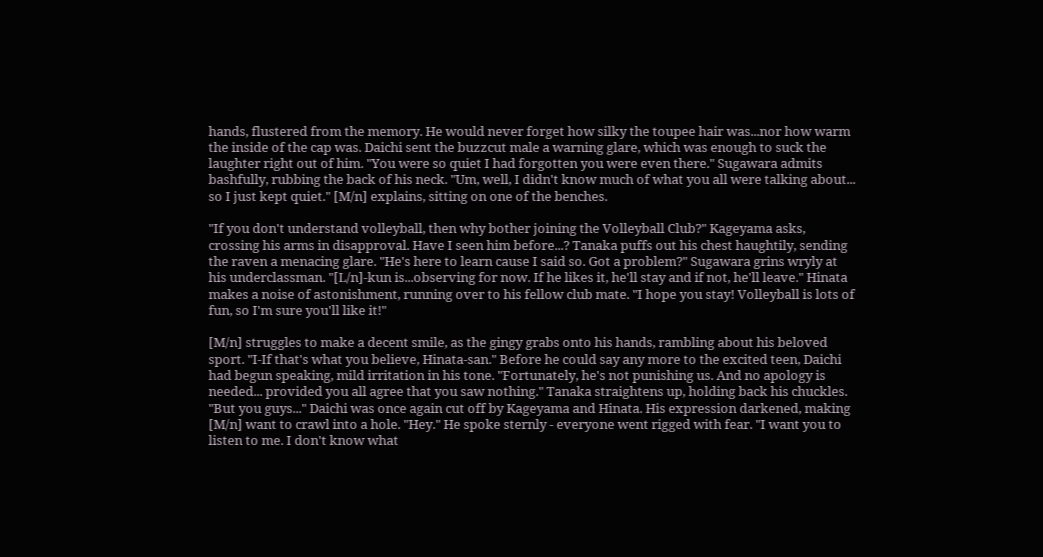hands, flustered from the memory. He would never forget how silky the toupee hair was...nor how warm the inside of the cap was. Daichi sent the buzzcut male a warning glare, which was enough to suck the laughter right out of him. "You were so quiet I had forgotten you were even there." Sugawara admits bashfully, rubbing the back of his neck. "Um, well, I didn't know much of what you all were talking about... so I just kept quiet." [M/n] explains, sitting on one of the benches.

"If you don't understand volleyball, then why bother joining the Volleyball Club?" Kageyama asks, crossing his arms in disapproval. Have I seen him before...? Tanaka puffs out his chest haughtily, sending the raven a menacing glare. "He's here to learn cause I said so. Got a problem?" Sugawara grins wryly at his underclassman. "[L/n]-kun is...observing for now. If he likes it, he'll stay and if not, he'll leave." Hinata makes a noise of astonishment, running over to his fellow club mate. "I hope you stay! Volleyball is lots of fun, so I'm sure you'll like it!"

[M/n] struggles to make a decent smile, as the gingy grabs onto his hands, rambling about his beloved sport. "I-If that's what you believe, Hinata-san." Before he could say any more to the excited teen, Daichi had begun speaking, mild irritation in his tone. "Fortunately, he's not punishing us. And no apology is needed... provided you all agree that you saw nothing." Tanaka straightens up, holding back his chuckles. "But you guys..." Daichi was once again cut off by Kageyama and Hinata. His expression darkened, making [M/n] want to crawl into a hole. "Hey." He spoke sternly - everyone went rigged with fear. "I want you to listen to me. I don't know what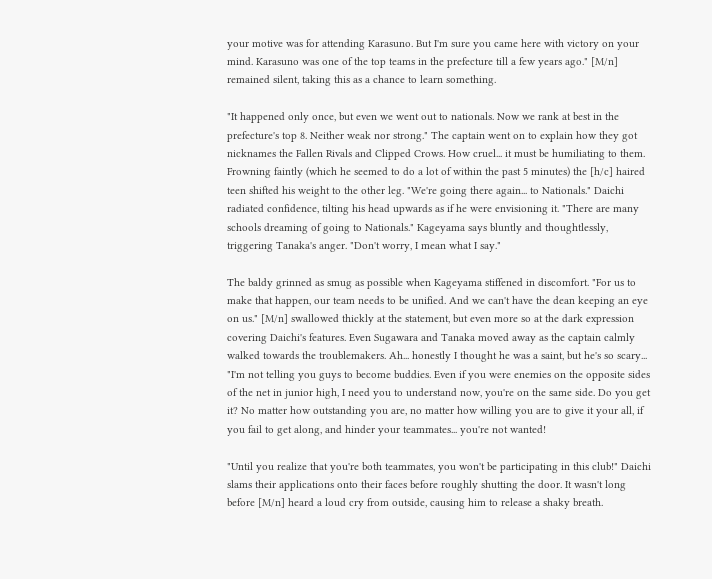your motive was for attending Karasuno. But I'm sure you came here with victory on your mind. Karasuno was one of the top teams in the prefecture till a few years ago." [M/n] remained silent, taking this as a chance to learn something.

"It happened only once, but even we went out to nationals. Now we rank at best in the prefecture's top 8. Neither weak nor strong." The captain went on to explain how they got nicknames the Fallen Rivals and Clipped Crows. How cruel... it must be humiliating to them. Frowning faintly (which he seemed to do a lot of within the past 5 minutes) the [h/c] haired teen shifted his weight to the other leg. "We're going there again... to Nationals." Daichi radiated confidence, tilting his head upwards as if he were envisioning it. "There are many schools dreaming of going to Nationals." Kageyama says bluntly and thoughtlessly, triggering Tanaka's anger. "Don't worry, I mean what I say."

The baldy grinned as smug as possible when Kageyama stiffened in discomfort. "For us to make that happen, our team needs to be unified. And we can't have the dean keeping an eye on us." [M/n] swallowed thickly at the statement, but even more so at the dark expression covering Daichi's features. Even Sugawara and Tanaka moved away as the captain calmly walked towards the troublemakers. Ah... honestly I thought he was a saint, but he's so scary... "I'm not telling you guys to become buddies. Even if you were enemies on the opposite sides of the net in junior high, I need you to understand now, you're on the same side. Do you get it? No matter how outstanding you are, no matter how willing you are to give it your all, if you fail to get along, and hinder your teammates... you're not wanted!

"Until you realize that you're both teammates, you won't be participating in this club!" Daichi slams their applications onto their faces before roughly shutting the door. It wasn't long before [M/n] heard a loud cry from outside, causing him to release a shaky breath.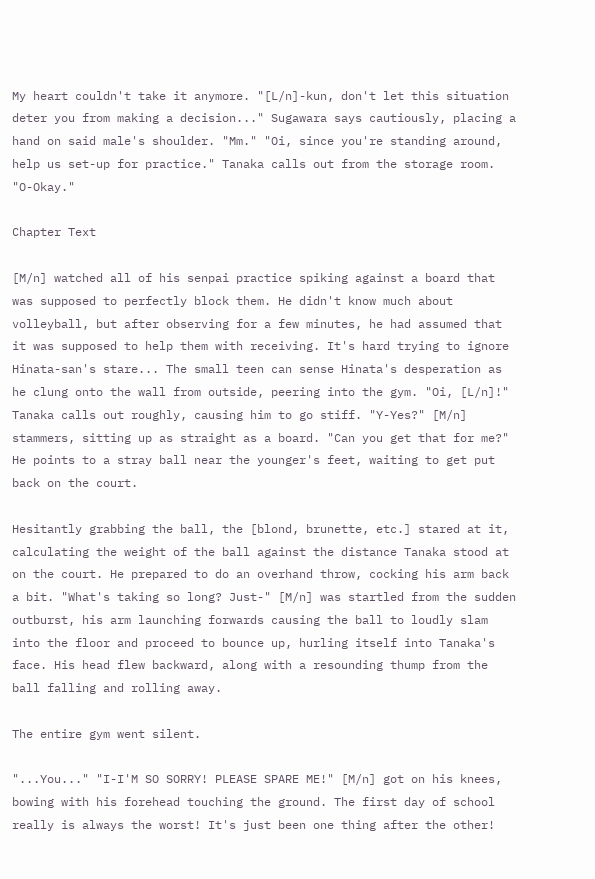My heart couldn't take it anymore. "[L/n]-kun, don't let this situation deter you from making a decision..." Sugawara says cautiously, placing a hand on said male's shoulder. "Mm." "Oi, since you're standing around, help us set-up for practice." Tanaka calls out from the storage room. "O-Okay."

Chapter Text

[M/n] watched all of his senpai practice spiking against a board that was supposed to perfectly block them. He didn't know much about volleyball, but after observing for a few minutes, he had assumed that it was supposed to help them with receiving. It's hard trying to ignore Hinata-san's stare... The small teen can sense Hinata's desperation as he clung onto the wall from outside, peering into the gym. "Oi, [L/n]!" Tanaka calls out roughly, causing him to go stiff. "Y-Yes?" [M/n] stammers, sitting up as straight as a board. "Can you get that for me?" He points to a stray ball near the younger's feet, waiting to get put back on the court.

Hesitantly grabbing the ball, the [blond, brunette, etc.] stared at it, calculating the weight of the ball against the distance Tanaka stood at on the court. He prepared to do an overhand throw, cocking his arm back a bit. "What's taking so long? Just-" [M/n] was startled from the sudden outburst, his arm launching forwards causing the ball to loudly slam into the floor and proceed to bounce up, hurling itself into Tanaka's face. His head flew backward, along with a resounding thump from the ball falling and rolling away.

The entire gym went silent.

"...You..." "I-I'M SO SORRY! PLEASE SPARE ME!" [M/n] got on his knees, bowing with his forehead touching the ground. The first day of school really is always the worst! It's just been one thing after the other!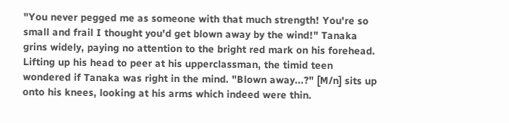"You never pegged me as someone with that much strength! You're so small and frail I thought you'd get blown away by the wind!" Tanaka grins widely, paying no attention to the bright red mark on his forehead. Lifting up his head to peer at his upperclassman, the timid teen wondered if Tanaka was right in the mind. "Blown away...?" [M/n] sits up onto his knees, looking at his arms which indeed were thin.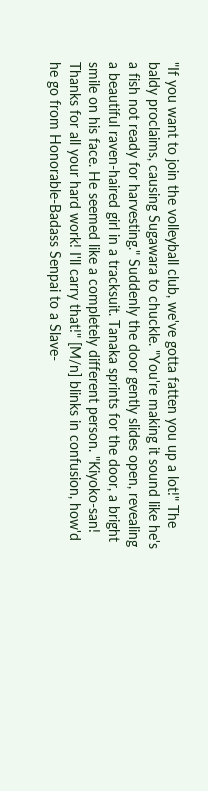"If you want to join the volleyball club, we've gotta fatten you up a lot!" The baldy proclaims, causing Sugawara to chuckle. "You're making it sound like he's a fish not ready for harvesting." Suddenly the door gently slides open, revealing a beautiful raven-haired girl in a tracksuit. Tanaka sprints for the door, a bright smile on his face. He seemed like a completely different person. "Kiyoko-san! Thanks for all your hard work! I'll carry that!" [M/n] blinks in confusion, how'd he go from Honorable-Badass Senpai to a Slave-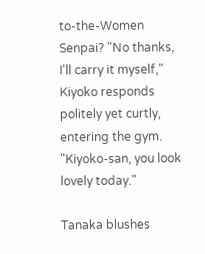to-the-Women Senpai? "No thanks, I'll carry it myself," Kiyoko responds politely yet curtly, entering the gym. "Kiyoko-san, you look lovely today."

Tanaka blushes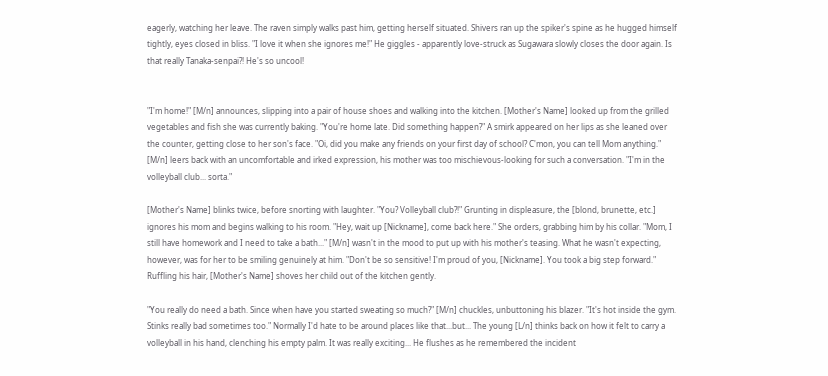eagerly, watching her leave. The raven simply walks past him, getting herself situated. Shivers ran up the spiker's spine as he hugged himself tightly, eyes closed in bliss. "I love it when she ignores me!" He giggles - apparently love-struck as Sugawara slowly closes the door again. Is that really Tanaka-senpai?! He's so uncool!


"I'm home!" [M/n] announces, slipping into a pair of house shoes and walking into the kitchen. [Mother's Name] looked up from the grilled vegetables and fish she was currently baking. "You're home late. Did something happen?" A smirk appeared on her lips as she leaned over the counter, getting close to her son's face. "Oi, did you make any friends on your first day of school? C'mon, you can tell Mom anything." [M/n] leers back with an uncomfortable and irked expression, his mother was too mischievous-looking for such a conversation. "I'm in the volleyball club... sorta."

[Mother's Name] blinks twice, before snorting with laughter. "You? Volleyball club?!" Grunting in displeasure, the [blond, brunette, etc.] ignores his mom and begins walking to his room. "Hey, wait up [Nickname], come back here." She orders, grabbing him by his collar. "Mom, I still have homework and I need to take a bath..." [M/n] wasn't in the mood to put up with his mother's teasing. What he wasn't expecting, however, was for her to be smiling genuinely at him. "Don't be so sensitive! I'm proud of you, [Nickname]. You took a big step forward." Ruffling his hair, [Mother's Name] shoves her child out of the kitchen gently.

"You really do need a bath. Since when have you started sweating so much?" [M/n] chuckles, unbuttoning his blazer. "It's hot inside the gym. Stinks really bad sometimes too." Normally I'd hate to be around places like that...but... The young [L/n] thinks back on how it felt to carry a volleyball in his hand, clenching his empty palm. It was really exciting... He flushes as he remembered the incident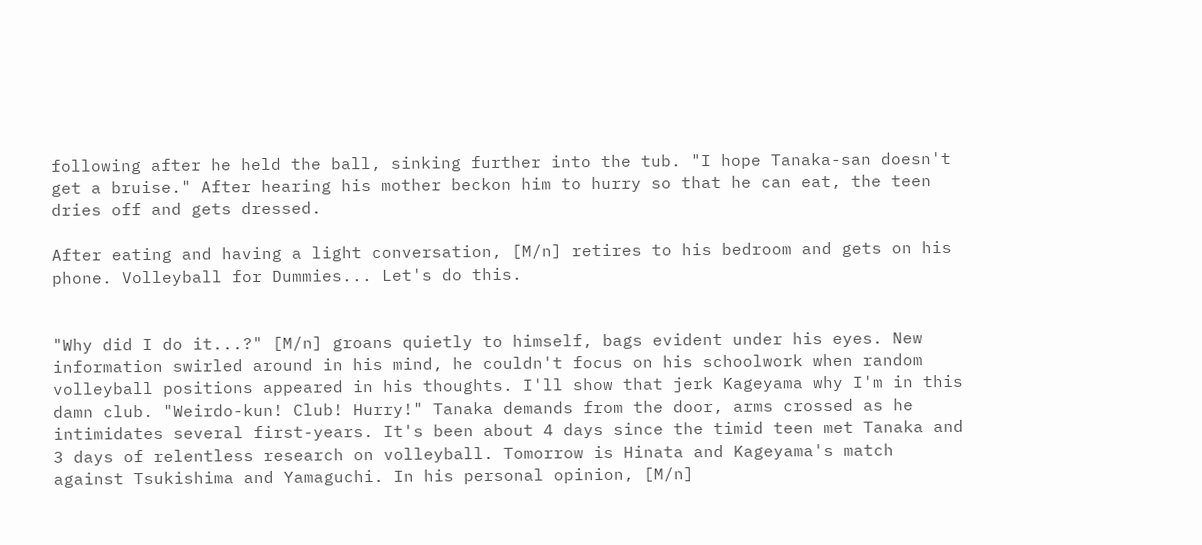following after he held the ball, sinking further into the tub. "I hope Tanaka-san doesn't get a bruise." After hearing his mother beckon him to hurry so that he can eat, the teen dries off and gets dressed.

After eating and having a light conversation, [M/n] retires to his bedroom and gets on his phone. Volleyball for Dummies... Let's do this.


"Why did I do it...?" [M/n] groans quietly to himself, bags evident under his eyes. New information swirled around in his mind, he couldn't focus on his schoolwork when random volleyball positions appeared in his thoughts. I'll show that jerk Kageyama why I'm in this damn club. "Weirdo-kun! Club! Hurry!" Tanaka demands from the door, arms crossed as he intimidates several first-years. It's been about 4 days since the timid teen met Tanaka and 3 days of relentless research on volleyball. Tomorrow is Hinata and Kageyama's match against Tsukishima and Yamaguchi. In his personal opinion, [M/n]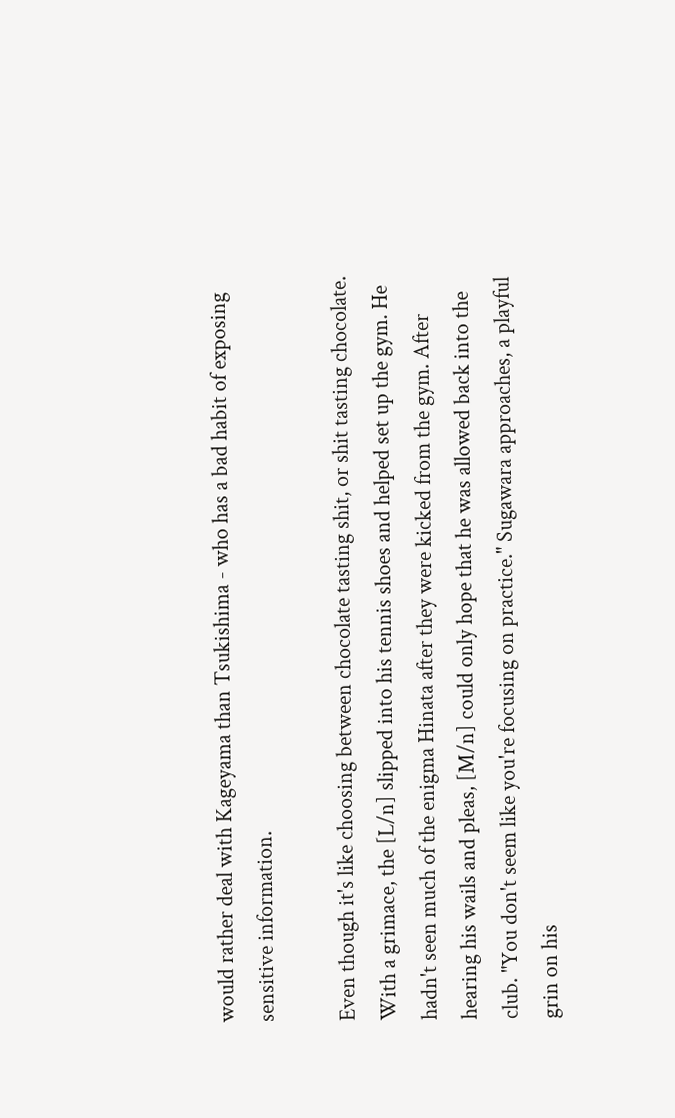would rather deal with Kageyama than Tsukishima - who has a bad habit of exposing sensitive information.

Even though it's like choosing between chocolate tasting shit, or shit tasting chocolate. With a grimace, the [L/n] slipped into his tennis shoes and helped set up the gym. He hadn't seen much of the enigma Hinata after they were kicked from the gym. After hearing his wails and pleas, [M/n] could only hope that he was allowed back into the club. "You don't seem like you're focusing on practice." Sugawara approaches, a playful grin on his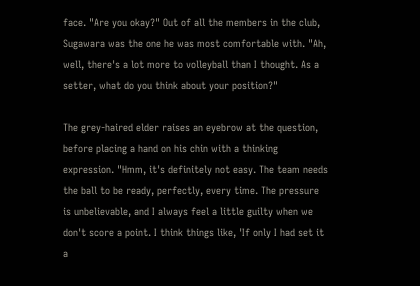face. "Are you okay?" Out of all the members in the club, Sugawara was the one he was most comfortable with. "Ah, well, there's a lot more to volleyball than I thought. As a setter, what do you think about your position?"

The grey-haired elder raises an eyebrow at the question, before placing a hand on his chin with a thinking expression. "Hmm, it's definitely not easy. The team needs the ball to be ready, perfectly, every time. The pressure is unbelievable, and I always feel a little guilty when we don't score a point. I think things like, 'If only I had set it a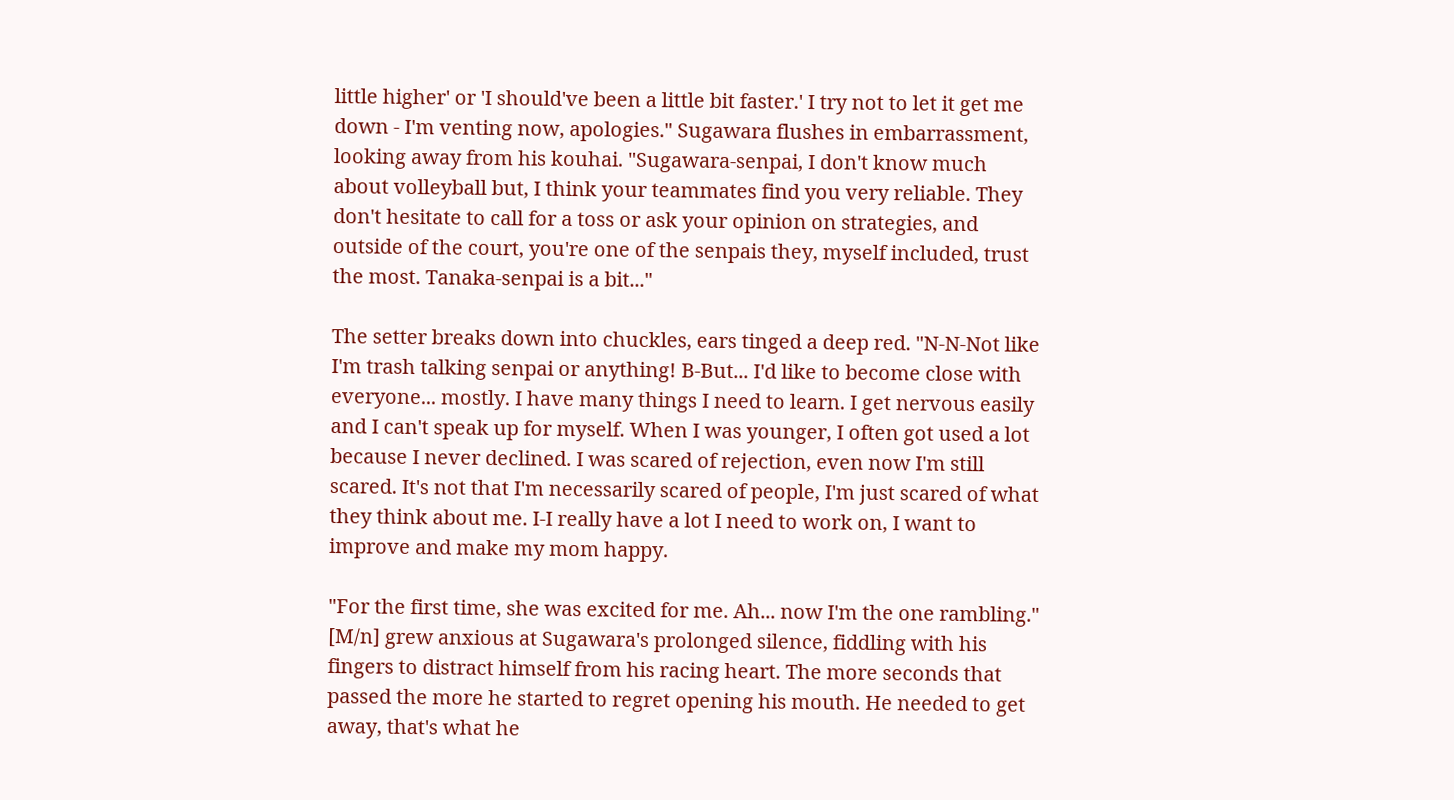little higher' or 'I should've been a little bit faster.' I try not to let it get me down - I'm venting now, apologies." Sugawara flushes in embarrassment, looking away from his kouhai. "Sugawara-senpai, I don't know much about volleyball but, I think your teammates find you very reliable. They don't hesitate to call for a toss or ask your opinion on strategies, and outside of the court, you're one of the senpais they, myself included, trust the most. Tanaka-senpai is a bit..."

The setter breaks down into chuckles, ears tinged a deep red. "N-N-Not like I'm trash talking senpai or anything! B-But... I'd like to become close with everyone... mostly. I have many things I need to learn. I get nervous easily and I can't speak up for myself. When I was younger, I often got used a lot because I never declined. I was scared of rejection, even now I'm still scared. It's not that I'm necessarily scared of people, I'm just scared of what they think about me. I-I really have a lot I need to work on, I want to improve and make my mom happy.

"For the first time, she was excited for me. Ah... now I'm the one rambling." [M/n] grew anxious at Sugawara's prolonged silence, fiddling with his fingers to distract himself from his racing heart. The more seconds that passed the more he started to regret opening his mouth. He needed to get away, that's what he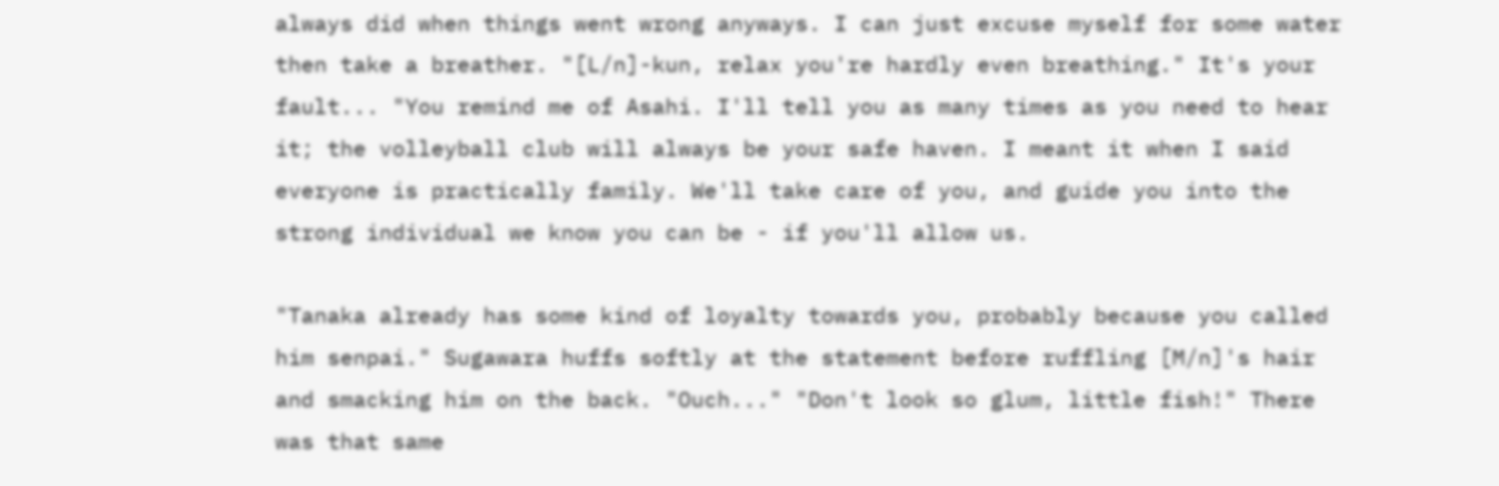always did when things went wrong anyways. I can just excuse myself for some water then take a breather. "[L/n]-kun, relax you're hardly even breathing." It's your fault... "You remind me of Asahi. I'll tell you as many times as you need to hear it; the volleyball club will always be your safe haven. I meant it when I said everyone is practically family. We'll take care of you, and guide you into the strong individual we know you can be - if you'll allow us.

"Tanaka already has some kind of loyalty towards you, probably because you called him senpai." Sugawara huffs softly at the statement before ruffling [M/n]'s hair and smacking him on the back. "Ouch..." "Don't look so glum, little fish!" There was that same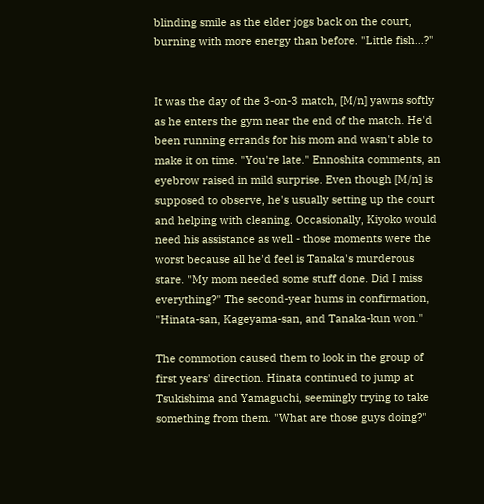blinding smile as the elder jogs back on the court, burning with more energy than before. "Little fish...?"


It was the day of the 3-on-3 match, [M/n] yawns softly as he enters the gym near the end of the match. He'd been running errands for his mom and wasn't able to make it on time. "You're late." Ennoshita comments, an eyebrow raised in mild surprise. Even though [M/n] is supposed to observe, he's usually setting up the court and helping with cleaning. Occasionally, Kiyoko would need his assistance as well - those moments were the worst because all he'd feel is Tanaka's murderous stare. "My mom needed some stuff done. Did I miss everything?" The second-year hums in confirmation, "Hinata-san, Kageyama-san, and Tanaka-kun won."

The commotion caused them to look in the group of first years' direction. Hinata continued to jump at Tsukishima and Yamaguchi, seemingly trying to take something from them. "What are those guys doing?"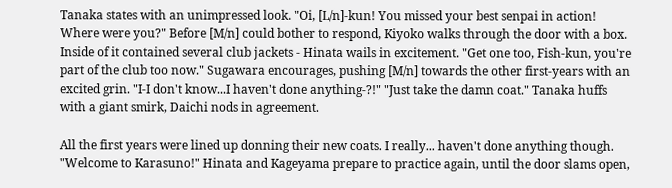Tanaka states with an unimpressed look. "Oi, [L/n]-kun! You missed your best senpai in action! Where were you?" Before [M/n] could bother to respond, Kiyoko walks through the door with a box. Inside of it contained several club jackets - Hinata wails in excitement. "Get one too, Fish-kun, you're part of the club too now." Sugawara encourages, pushing [M/n] towards the other first-years with an excited grin. "I-I don't know...I haven't done anything-?!" "Just take the damn coat." Tanaka huffs with a giant smirk, Daichi nods in agreement.

All the first years were lined up donning their new coats. I really... haven't done anything though. "Welcome to Karasuno!" Hinata and Kageyama prepare to practice again, until the door slams open,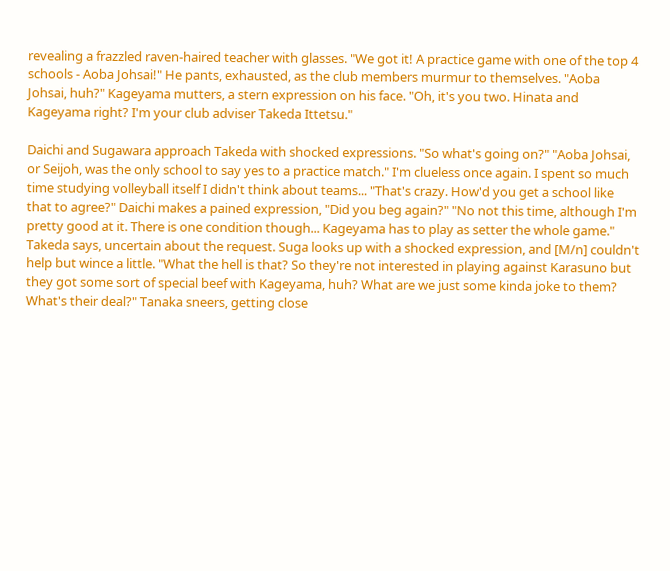revealing a frazzled raven-haired teacher with glasses. "We got it! A practice game with one of the top 4 schools - Aoba Johsai!" He pants, exhausted, as the club members murmur to themselves. "Aoba Johsai, huh?" Kageyama mutters, a stern expression on his face. "Oh, it's you two. Hinata and Kageyama right? I'm your club adviser Takeda Ittetsu."

Daichi and Sugawara approach Takeda with shocked expressions. "So what's going on?" "Aoba Johsai, or Seijoh, was the only school to say yes to a practice match." I'm clueless once again. I spent so much time studying volleyball itself I didn't think about teams... "That's crazy. How'd you get a school like that to agree?" Daichi makes a pained expression, "Did you beg again?" "No not this time, although I'm pretty good at it. There is one condition though... Kageyama has to play as setter the whole game." Takeda says, uncertain about the request. Suga looks up with a shocked expression, and [M/n] couldn't help but wince a little. "What the hell is that? So they're not interested in playing against Karasuno but they got some sort of special beef with Kageyama, huh? What are we just some kinda joke to them? What's their deal?" Tanaka sneers, getting close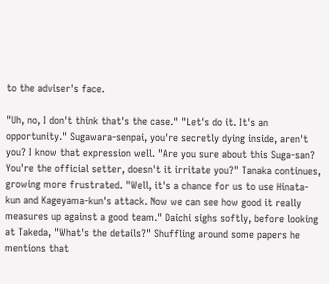to the adviser's face.

"Uh, no, I don't think that's the case." "Let's do it. It's an opportunity." Sugawara-senpai, you're secretly dying inside, aren't you? I know that expression well. "Are you sure about this Suga-san? You're the official setter, doesn't it irritate you?" Tanaka continues, growing more frustrated. "Well, it's a chance for us to use Hinata-kun and Kageyama-kun's attack. Now we can see how good it really measures up against a good team." Daichi sighs softly, before looking at Takeda, "What's the details?" Shuffling around some papers he mentions that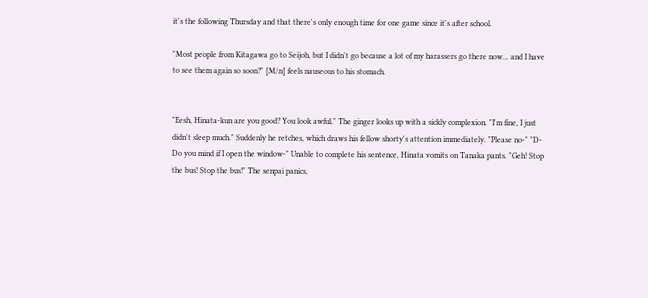it's the following Thursday and that there's only enough time for one game since it's after school.

"Most people from Kitagawa go to Seijoh, but I didn't go because a lot of my harassers go there now... and I have to see them again so soon?" [M/n] feels nauseous to his stomach.


"Eesh, Hinata-kun are you good? You look awful." The ginger looks up with a sickly complexion. "I'm fine, I just didn't sleep much." Suddenly he retches, which draws his fellow shorty's attention immediately. "Please no-" "D-Do you mind if I open the window-" Unable to complete his sentence, Hinata vomits on Tanaka pants. "Geh! Stop the bus! Stop the bus!" The senpai panics,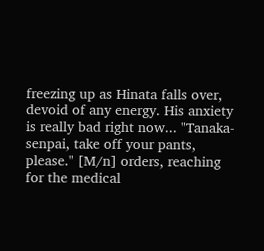freezing up as Hinata falls over, devoid of any energy. His anxiety is really bad right now... "Tanaka-senpai, take off your pants, please." [M/n] orders, reaching for the medical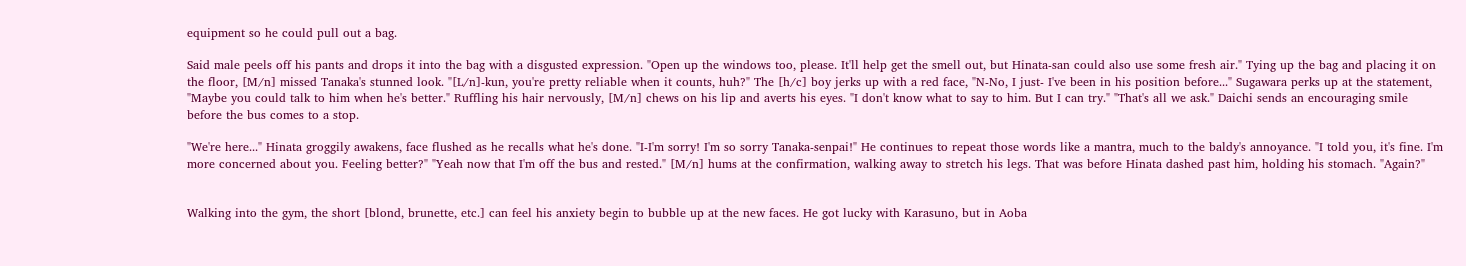equipment so he could pull out a bag.

Said male peels off his pants and drops it into the bag with a disgusted expression. "Open up the windows too, please. It'll help get the smell out, but Hinata-san could also use some fresh air." Tying up the bag and placing it on the floor, [M/n] missed Tanaka's stunned look. "[L/n]-kun, you're pretty reliable when it counts, huh?" The [h/c] boy jerks up with a red face, "N-No, I just- I've been in his position before..." Sugawara perks up at the statement, "Maybe you could talk to him when he's better." Ruffling his hair nervously, [M/n] chews on his lip and averts his eyes. "I don't know what to say to him. But I can try." "That's all we ask." Daichi sends an encouraging smile before the bus comes to a stop.

"We're here..." Hinata groggily awakens, face flushed as he recalls what he's done. "I-I'm sorry! I'm so sorry Tanaka-senpai!" He continues to repeat those words like a mantra, much to the baldy's annoyance. "I told you, it's fine. I'm more concerned about you. Feeling better?" "Yeah now that I'm off the bus and rested." [M/n] hums at the confirmation, walking away to stretch his legs. That was before Hinata dashed past him, holding his stomach. "Again?"


Walking into the gym, the short [blond, brunette, etc.] can feel his anxiety begin to bubble up at the new faces. He got lucky with Karasuno, but in Aoba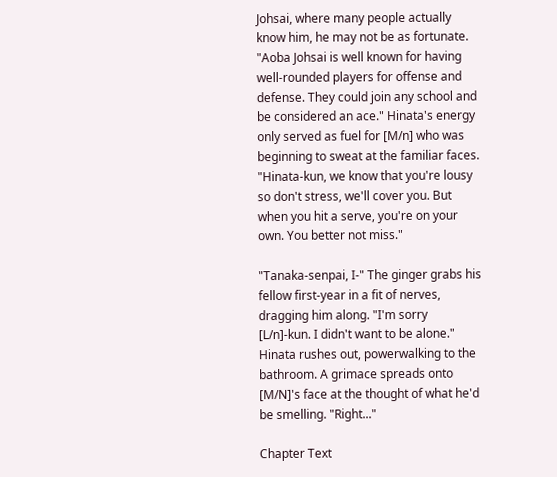Johsai, where many people actually know him, he may not be as fortunate. "Aoba Johsai is well known for having well-rounded players for offense and defense. They could join any school and be considered an ace." Hinata's energy only served as fuel for [M/n] who was beginning to sweat at the familiar faces. "Hinata-kun, we know that you're lousy so don't stress, we'll cover you. But when you hit a serve, you're on your own. You better not miss."

"Tanaka-senpai, I-" The ginger grabs his fellow first-year in a fit of nerves, dragging him along. "I'm sorry [L/n]-kun. I didn't want to be alone." Hinata rushes out, powerwalking to the bathroom. A grimace spreads onto [M/N]'s face at the thought of what he'd be smelling. "Right..."

Chapter Text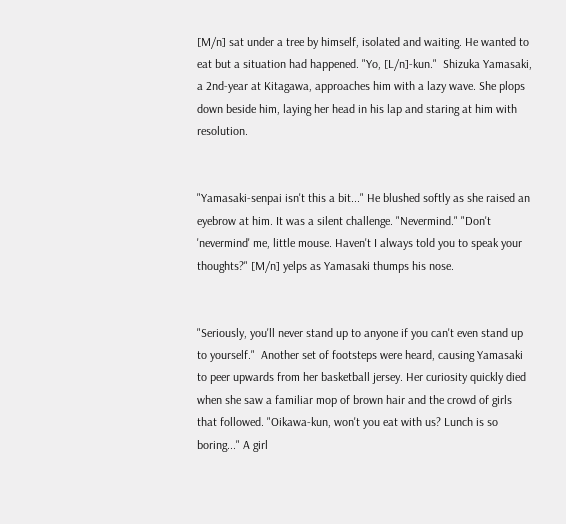[M/n] sat under a tree by himself, isolated and waiting. He wanted to eat but a situation had happened. "Yo, [L/n]-kun."  Shizuka Yamasaki, a 2nd-year at Kitagawa, approaches him with a lazy wave. She plops down beside him, laying her head in his lap and staring at him with resolution.


"Yamasaki-senpai isn't this a bit..." He blushed softly as she raised an eyebrow at him. It was a silent challenge. "Nevermind." "Don't 'nevermind' me, little mouse. Haven't I always told you to speak your thoughts?" [M/n] yelps as Yamasaki thumps his nose.


"Seriously, you'll never stand up to anyone if you can't even stand up to yourself."  Another set of footsteps were heard, causing Yamasaki to peer upwards from her basketball jersey. Her curiosity quickly died when she saw a familiar mop of brown hair and the crowd of girls that followed. "Oikawa-kun, won't you eat with us? Lunch is so boring..." A girl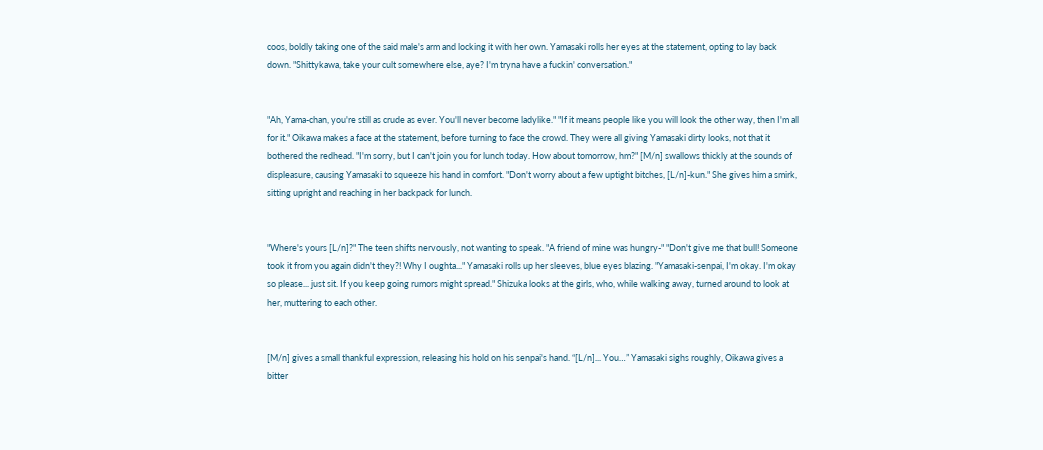coos, boldly taking one of the said male's arm and locking it with her own. Yamasaki rolls her eyes at the statement, opting to lay back down. "Shittykawa, take your cult somewhere else, aye? I'm tryna have a fuckin' conversation."


"Ah, Yama-chan, you're still as crude as ever. You'll never become ladylike." "If it means people like you will look the other way, then I'm all for it." Oikawa makes a face at the statement, before turning to face the crowd. They were all giving Yamasaki dirty looks, not that it bothered the redhead. "I'm sorry, but I can't join you for lunch today. How about tomorrow, hm?" [M/n] swallows thickly at the sounds of displeasure, causing Yamasaki to squeeze his hand in comfort. "Don't worry about a few uptight bitches, [L/n]-kun." She gives him a smirk, sitting upright and reaching in her backpack for lunch.


"Where's yours [L/n]?" The teen shifts nervously, not wanting to speak. "A friend of mine was hungry-" "Don't give me that bull! Someone took it from you again didn't they?! Why I oughta..." Yamasaki rolls up her sleeves, blue eyes blazing. "Yamasaki-senpai, I'm okay. I'm okay so please... just sit. If you keep going rumors might spread." Shizuka looks at the girls, who, while walking away, turned around to look at her, muttering to each other.


[M/n] gives a small thankful expression, releasing his hold on his senpai's hand. “[L/n]... You…” Yamasaki sighs roughly, Oikawa gives a bitter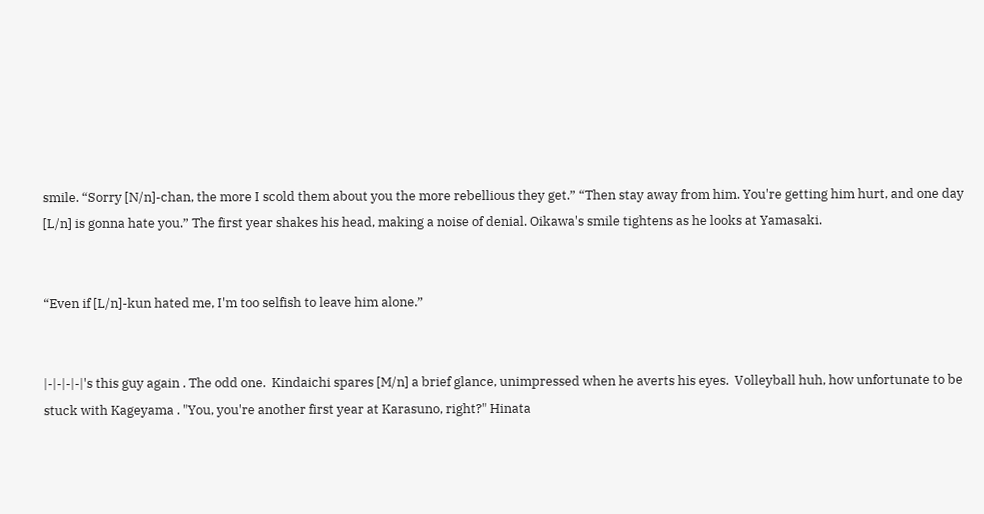smile. “Sorry [N/n]-chan, the more I scold them about you the more rebellious they get.” “Then stay away from him. You're getting him hurt, and one day [L/n] is gonna hate you.” The first year shakes his head, making a noise of denial. Oikawa's smile tightens as he looks at Yamasaki.


“Even if [L/n]-kun hated me, I'm too selfish to leave him alone.”


|-|-|-|-|'s this guy again . The odd one.  Kindaichi spares [M/n] a brief glance, unimpressed when he averts his eyes.  Volleyball huh, how unfortunate to be stuck with Kageyama . "You, you're another first year at Karasuno, right?" Hinata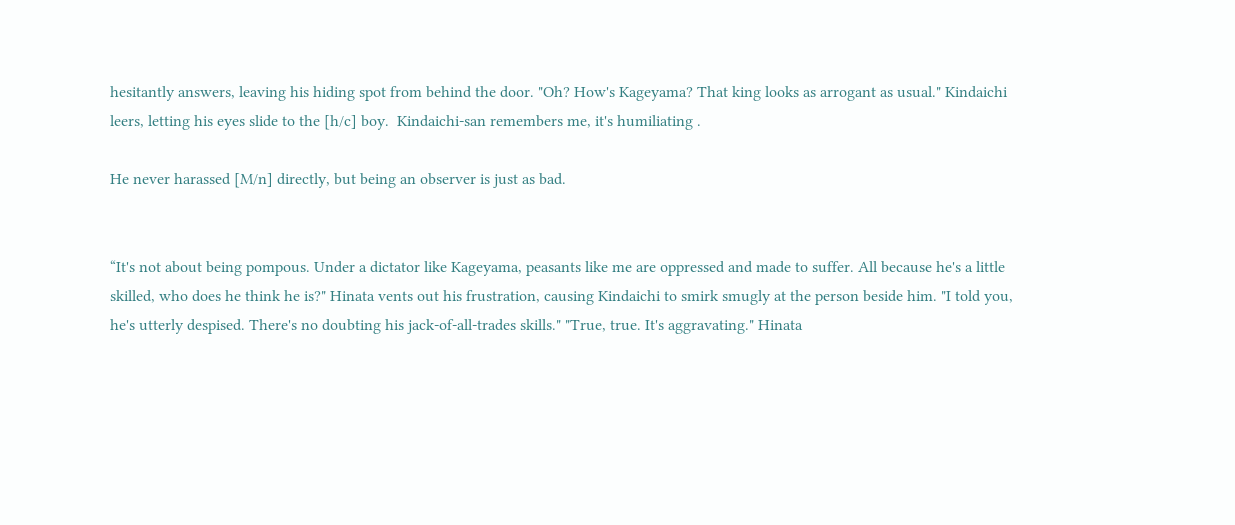hesitantly answers, leaving his hiding spot from behind the door. "Oh? How's Kageyama? That king looks as arrogant as usual." Kindaichi leers, letting his eyes slide to the [h/c] boy.  Kindaichi-san remembers me, it's humiliating .

He never harassed [M/n] directly, but being an observer is just as bad.


“It's not about being pompous. Under a dictator like Kageyama, peasants like me are oppressed and made to suffer. All because he's a little skilled, who does he think he is?" Hinata vents out his frustration, causing Kindaichi to smirk smugly at the person beside him. "I told you, he's utterly despised. There's no doubting his jack-of-all-trades skills." "True, true. It's aggravating." Hinata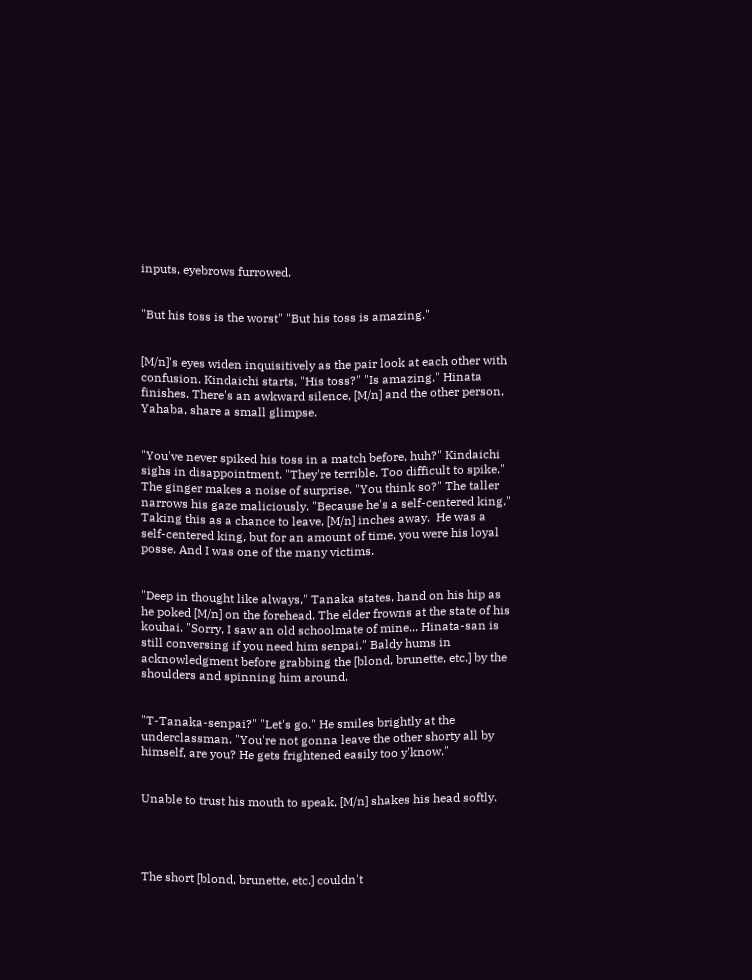inputs, eyebrows furrowed.


"But his toss is the worst" "But his toss is amazing."


[M/n]'s eyes widen inquisitively as the pair look at each other with confusion. Kindaichi starts, "His toss?" "Is amazing." Hinata finishes. There's an awkward silence, [M/n] and the other person, Yahaba, share a small glimpse.


"You've never spiked his toss in a match before, huh?" Kindaichi sighs in disappointment. "They're terrible. Too difficult to spike." The ginger makes a noise of surprise. "You think so?" The taller narrows his gaze maliciously. "Because he's a self-centered king." Taking this as a chance to leave, [M/n] inches away.  He was a self-centered king, but for an amount of time, you were his loyal posse. And I was one of the many victims.


"Deep in thought like always," Tanaka states, hand on his hip as he poked [M/n] on the forehead. The elder frowns at the state of his kouhai. "Sorry, I saw an old schoolmate of mine... Hinata-san is still conversing if you need him senpai." Baldy hums in acknowledgment before grabbing the [blond, brunette, etc.] by the shoulders and spinning him around.


"T-Tanaka-senpai?" "Let's go." He smiles brightly at the underclassman. "You're not gonna leave the other shorty all by himself, are you? He gets frightened easily too y'know."


Unable to trust his mouth to speak, [M/n] shakes his head softly.




The short [blond, brunette, etc.] couldn't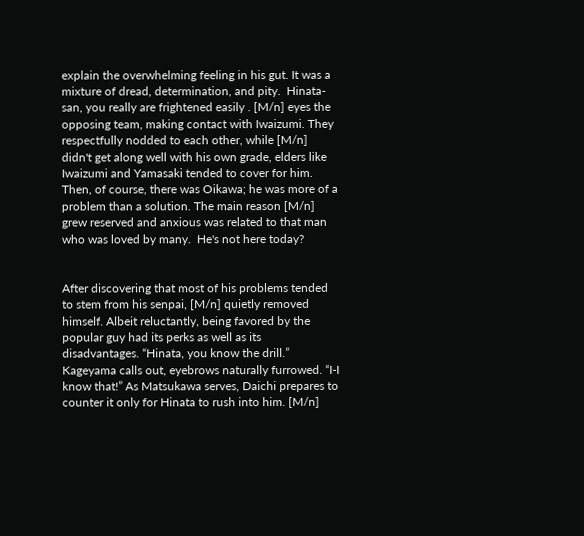explain the overwhelming feeling in his gut. It was a mixture of dread, determination, and pity.  Hinata-san, you really are frightened easily . [M/n] eyes the opposing team, making contact with Iwaizumi. They respectfully nodded to each other, while [M/n] didn't get along well with his own grade, elders like Iwaizumi and Yamasaki tended to cover for him. Then, of course, there was Oikawa; he was more of a problem than a solution. The main reason [M/n] grew reserved and anxious was related to that man who was loved by many.  He's not here today?


After discovering that most of his problems tended to stem from his senpai, [M/n] quietly removed himself. Albeit reluctantly, being favored by the popular guy had its perks as well as its disadvantages. “Hinata, you know the drill.” Kageyama calls out, eyebrows naturally furrowed. “I-I know that!” As Matsukawa serves, Daichi prepares to counter it only for Hinata to rush into him. [M/n]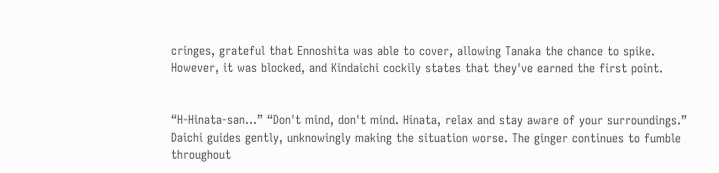cringes, grateful that Ennoshita was able to cover, allowing Tanaka the chance to spike. However, it was blocked, and Kindaichi cockily states that they've earned the first point.


“H-Hinata-san…” “Don't mind, don't mind. Hinata, relax and stay aware of your surroundings.” Daichi guides gently, unknowingly making the situation worse. The ginger continues to fumble throughout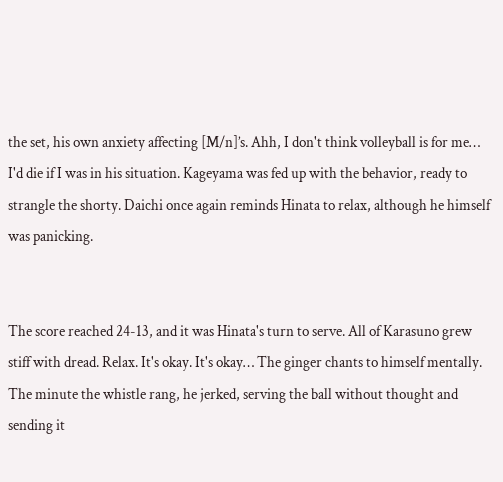the set, his own anxiety affecting [M/n]’s. Ahh, I don't think volleyball is for me… I'd die if I was in his situation. Kageyama was fed up with the behavior, ready to strangle the shorty. Daichi once again reminds Hinata to relax, although he himself was panicking.


The score reached 24-13, and it was Hinata's turn to serve. All of Karasuno grew stiff with dread. Relax. It's okay. It's okay… The ginger chants to himself mentally. The minute the whistle rang, he jerked, serving the ball without thought and sending it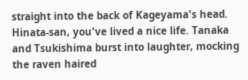straight into the back of Kageyama's head. Hinata-san, you've lived a nice life. Tanaka and Tsukishima burst into laughter, mocking the raven haired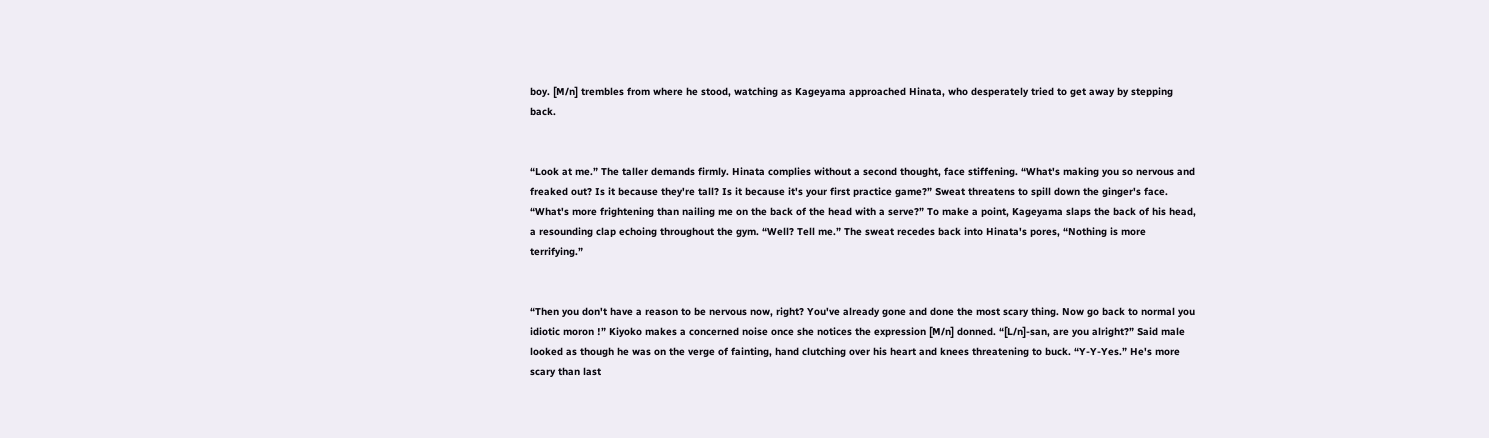boy. [M/n] trembles from where he stood, watching as Kageyama approached Hinata, who desperately tried to get away by stepping back.


“Look at me.” The taller demands firmly. Hinata complies without a second thought, face stiffening. “What's making you so nervous and freaked out? Is it because they're tall? Is it because it's your first practice game?” Sweat threatens to spill down the ginger's face. “What's more frightening than nailing me on the back of the head with a serve?” To make a point, Kageyama slaps the back of his head, a resounding clap echoing throughout the gym. “Well? Tell me.” The sweat recedes back into Hinata's pores, “Nothing is more terrifying.”


“Then you don't have a reason to be nervous now, right? You've already gone and done the most scary thing. Now go back to normal you idiotic moron !” Kiyoko makes a concerned noise once she notices the expression [M/n] donned. “[L/n]-san, are you alright?” Said male looked as though he was on the verge of fainting, hand clutching over his heart and knees threatening to buck. “Y-Y-Yes.” He's more scary than last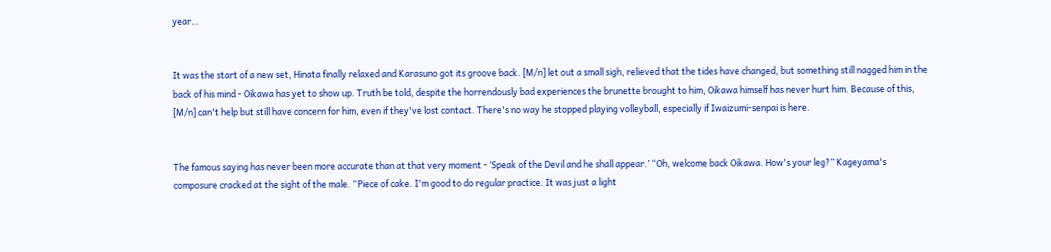year…


It was the start of a new set, Hinata finally relaxed and Karasuno got its groove back. [M/n] let out a small sigh, relieved that the tides have changed, but something still nagged him in the back of his mind - Oikawa has yet to show up. Truth be told, despite the horrendously bad experiences the brunette brought to him, Oikawa himself has never hurt him. Because of this, [M/n] can't help but still have concern for him, even if they've lost contact. There's no way he stopped playing volleyball, especially if Iwaizumi-senpai is here.


The famous saying has never been more accurate than at that very moment - ‘Speak of the Devil and he shall appear.’ “Oh, welcome back Oikawa. How's your leg?” Kageyama's composure cracked at the sight of the male. “Piece of cake. I'm good to do regular practice. It was just a light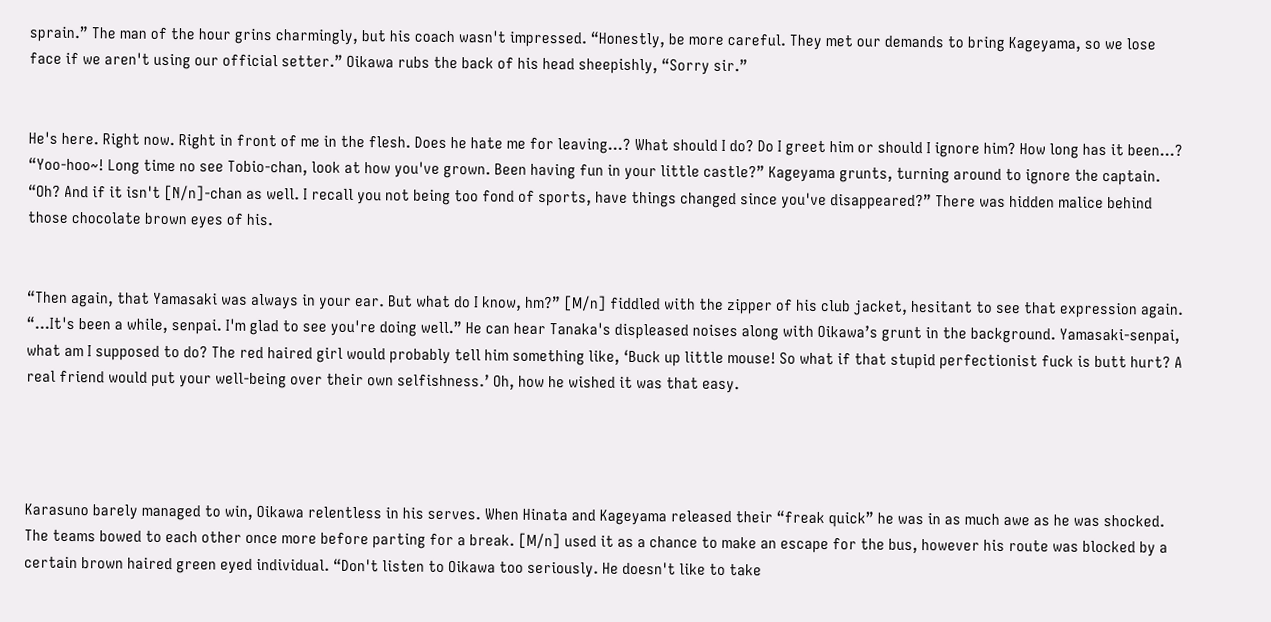sprain.” The man of the hour grins charmingly, but his coach wasn't impressed. “Honestly, be more careful. They met our demands to bring Kageyama, so we lose face if we aren't using our official setter.” Oikawa rubs the back of his head sheepishly, “Sorry sir.”


He's here. Right now. Right in front of me in the flesh. Does he hate me for leaving…? What should I do? Do I greet him or should I ignore him? How long has it been…? “Yoo-hoo~! Long time no see Tobio-chan, look at how you've grown. Been having fun in your little castle?” Kageyama grunts, turning around to ignore the captain. “Oh? And if it isn't [N/n]-chan as well. I recall you not being too fond of sports, have things changed since you've disappeared?” There was hidden malice behind those chocolate brown eyes of his.


“Then again, that Yamasaki was always in your ear. But what do I know, hm?” [M/n] fiddled with the zipper of his club jacket, hesitant to see that expression again. “...It's been a while, senpai. I'm glad to see you're doing well.” He can hear Tanaka's displeased noises along with Oikawa’s grunt in the background. Yamasaki-senpai, what am I supposed to do? The red haired girl would probably tell him something like, ‘Buck up little mouse! So what if that stupid perfectionist fuck is butt hurt? A real friend would put your well-being over their own selfishness.’ Oh, how he wished it was that easy.




Karasuno barely managed to win, Oikawa relentless in his serves. When Hinata and Kageyama released their “freak quick” he was in as much awe as he was shocked. The teams bowed to each other once more before parting for a break. [M/n] used it as a chance to make an escape for the bus, however his route was blocked by a certain brown haired green eyed individual. “Don't listen to Oikawa too seriously. He doesn't like to take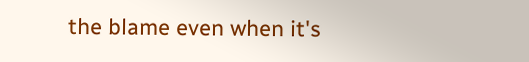the blame even when it's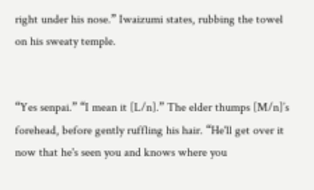right under his nose.” Iwaizumi states, rubbing the towel on his sweaty temple.


“Yes senpai.” “I mean it [L/n].” The elder thumps [M/n]’s forehead, before gently ruffling his hair. “He'll get over it now that he's seen you and knows where you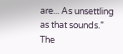are... As unsettling as that sounds.” The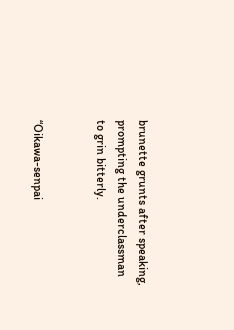brunette grunts after speaking, prompting the underclassman to grin bitterly.


“Oikawa-senpai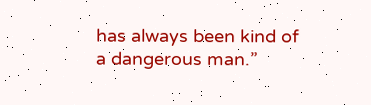has always been kind of a dangerous man.”